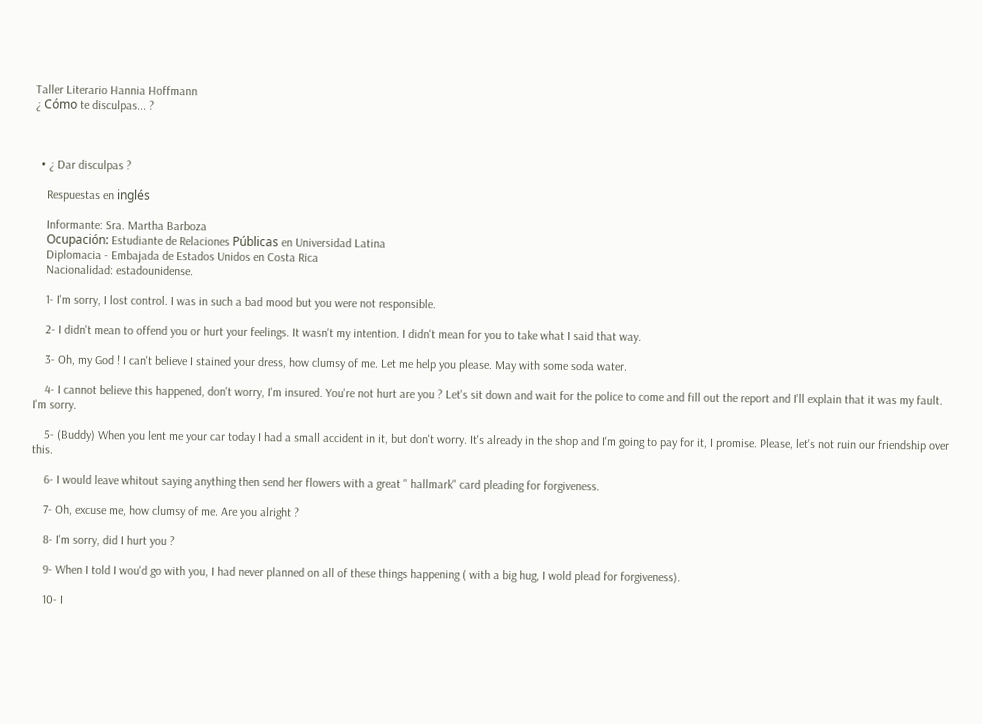Taller Literario Hannia Hoffmann
¿ Cómo te disculpas... ?



  • ¿ Dar disculpas ?

    Respuestas en inglés

    Informante: Sra. Martha Barboza
    Ocupación: Estudiante de Relaciones Públicas en Universidad Latina
    Diplomacia - Embajada de Estados Unidos en Costa Rica
    Nacionalidad: estadounidense.

    1- I'm sorry, I lost control. I was in such a bad mood but you were not responsible.

    2- I didn't mean to offend you or hurt your feelings. It wasn't my intention. I didn't mean for you to take what I said that way.

    3- Oh, my God ! I can't believe I stained your dress, how clumsy of me. Let me help you please. May with some soda water.

    4- I cannot believe this happened, don't worry, I'm insured. You're not hurt are you ? Let's sit down and wait for the police to come and fill out the report and I'll explain that it was my fault. I'm sorry.

    5- (Buddy) When you lent me your car today I had a small accident in it, but don't worry. It's already in the shop and I'm going to pay for it, I promise. Please, let's not ruin our friendship over this.

    6- I would leave whitout saying anything then send her flowers with a great " hallmark" card pleading for forgiveness.

    7- Oh, excuse me, how clumsy of me. Are you alright ?

    8- I'm sorry, did I hurt you ?

    9- When I told I wou'd go with you, I had never planned on all of these things happening ( with a big hug, I wold plead for forgiveness).

    10- I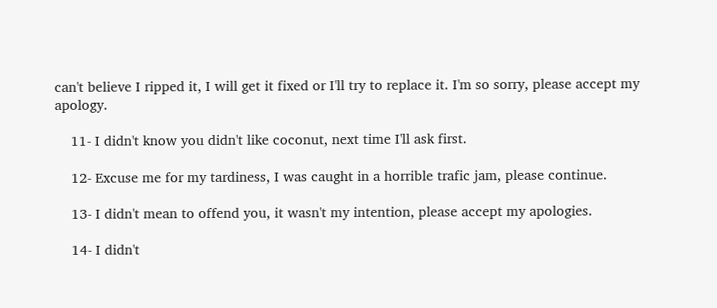can't believe I ripped it, I will get it fixed or I'll try to replace it. I'm so sorry, please accept my apology.

    11- I didn't know you didn't like coconut, next time I'll ask first.

    12- Excuse me for my tardiness, I was caught in a horrible trafic jam, please continue.

    13- I didn't mean to offend you, it wasn't my intention, please accept my apologies.

    14- I didn't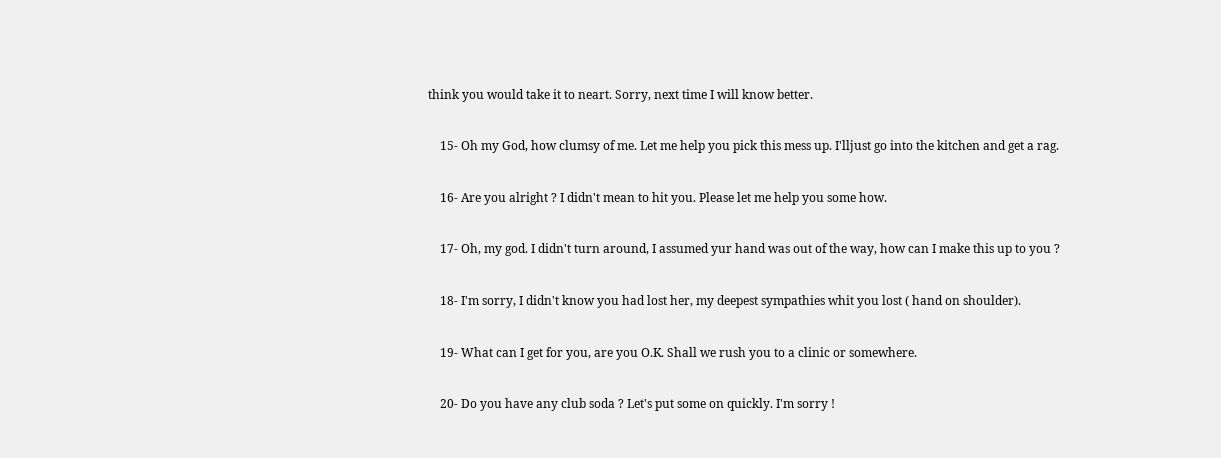think you would take it to neart. Sorry, next time I will know better.

    15- Oh my God, how clumsy of me. Let me help you pick this mess up. I'lljust go into the kitchen and get a rag.

    16- Are you alright ? I didn't mean to hit you. Please let me help you some how.

    17- Oh, my god. I didn't turn around, I assumed yur hand was out of the way, how can I make this up to you ?

    18- I'm sorry, I didn't know you had lost her, my deepest sympathies whit you lost ( hand on shoulder).

    19- What can I get for you, are you O.K. Shall we rush you to a clinic or somewhere.

    20- Do you have any club soda ? Let's put some on quickly. I'm sorry !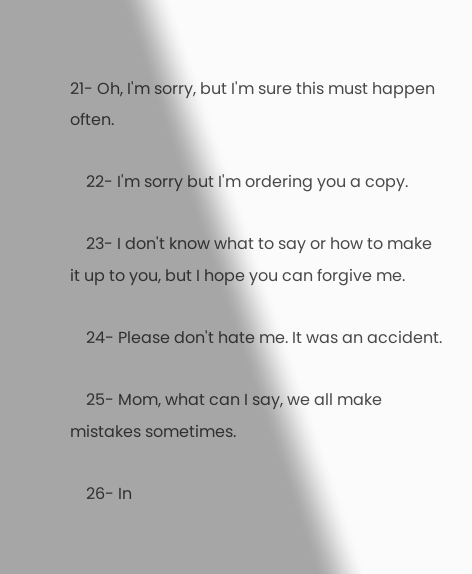21- Oh, I'm sorry, but I'm sure this must happen often.

    22- I'm sorry but I'm ordering you a copy.

    23- I don't know what to say or how to make it up to you, but I hope you can forgive me.

    24- Please don't hate me. It was an accident.

    25- Mom, what can I say, we all make mistakes sometimes.

    26- In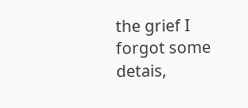the grief I forgot some detais,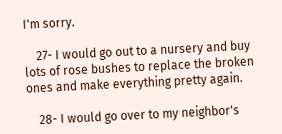I'm sorry.

    27- I would go out to a nursery and buy lots of rose bushes to replace the broken ones and make everything pretty again.

    28- I would go over to my neighbor's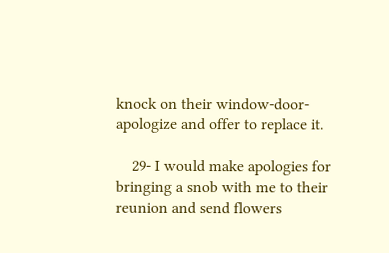knock on their window-door- apologize and offer to replace it.

    29- I would make apologies for bringing a snob with me to their reunion and send flowers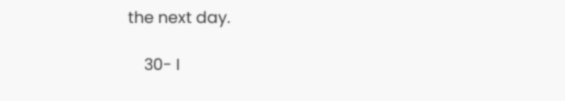the next day.

    30- I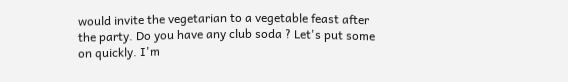would invite the vegetarian to a vegetable feast after the party. Do you have any club soda ? Let's put some on quickly. I'm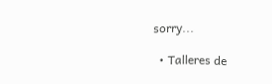sorry...

  • Talleres de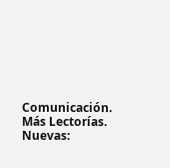Comunicación. Más Lectorías. Nuevas: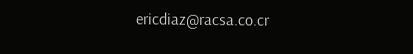ericdiaz@racsa.co.cr